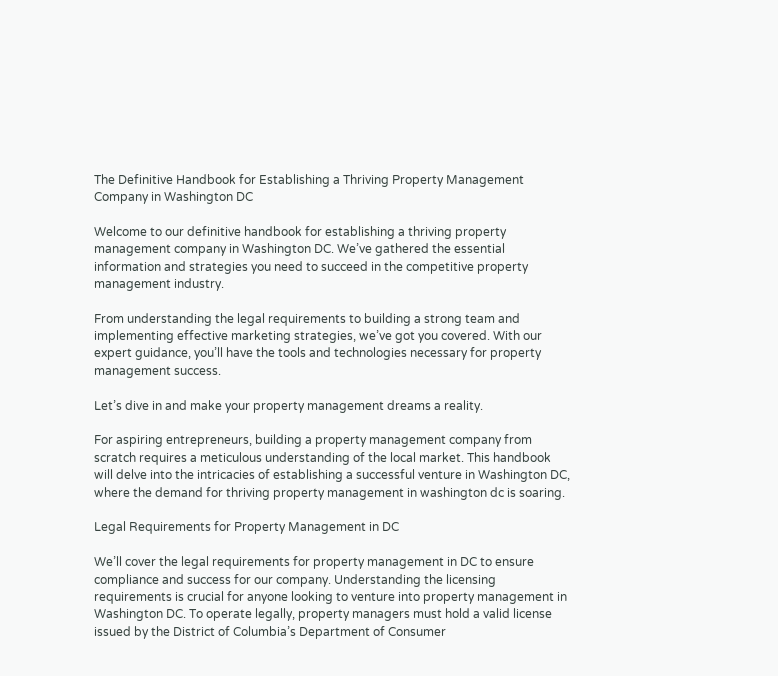The Definitive Handbook for Establishing a Thriving Property Management Company in Washington DC

Welcome to our definitive handbook for establishing a thriving property management company in Washington DC. We’ve gathered the essential information and strategies you need to succeed in the competitive property management industry.

From understanding the legal requirements to building a strong team and implementing effective marketing strategies, we’ve got you covered. With our expert guidance, you’ll have the tools and technologies necessary for property management success.

Let’s dive in and make your property management dreams a reality.

For aspiring entrepreneurs, building a property management company from scratch requires a meticulous understanding of the local market. This handbook will delve into the intricacies of establishing a successful venture in Washington DC, where the demand for thriving property management in washington dc is soaring.

Legal Requirements for Property Management in DC

We’ll cover the legal requirements for property management in DC to ensure compliance and success for our company. Understanding the licensing requirements is crucial for anyone looking to venture into property management in Washington DC. To operate legally, property managers must hold a valid license issued by the District of Columbia’s Department of Consumer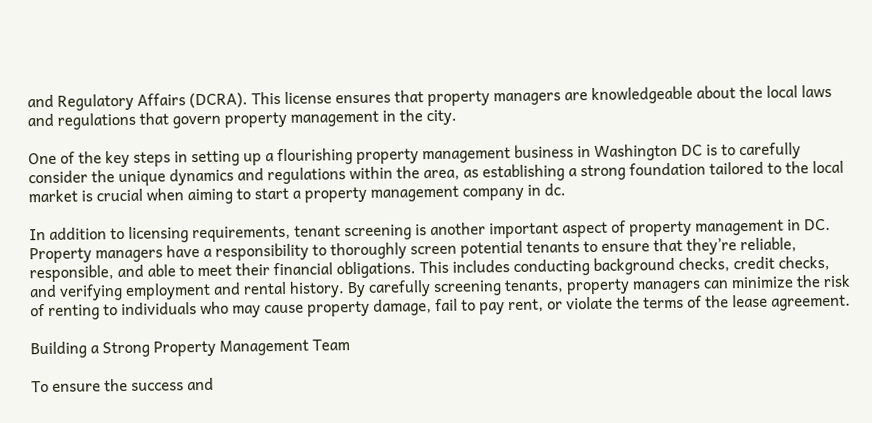and Regulatory Affairs (DCRA). This license ensures that property managers are knowledgeable about the local laws and regulations that govern property management in the city.

One of the key steps in setting up a flourishing property management business in Washington DC is to carefully consider the unique dynamics and regulations within the area, as establishing a strong foundation tailored to the local market is crucial when aiming to start a property management company in dc.

In addition to licensing requirements, tenant screening is another important aspect of property management in DC. Property managers have a responsibility to thoroughly screen potential tenants to ensure that they’re reliable, responsible, and able to meet their financial obligations. This includes conducting background checks, credit checks, and verifying employment and rental history. By carefully screening tenants, property managers can minimize the risk of renting to individuals who may cause property damage, fail to pay rent, or violate the terms of the lease agreement.

Building a Strong Property Management Team

To ensure the success and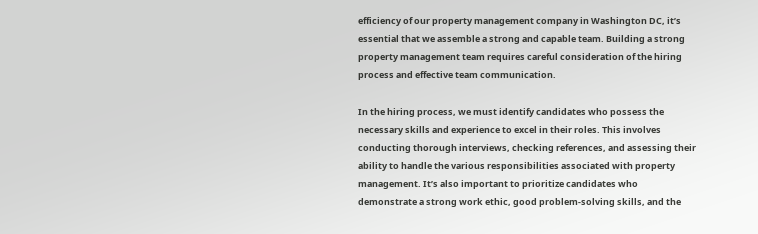efficiency of our property management company in Washington DC, it’s essential that we assemble a strong and capable team. Building a strong property management team requires careful consideration of the hiring process and effective team communication.

In the hiring process, we must identify candidates who possess the necessary skills and experience to excel in their roles. This involves conducting thorough interviews, checking references, and assessing their ability to handle the various responsibilities associated with property management. It’s also important to prioritize candidates who demonstrate a strong work ethic, good problem-solving skills, and the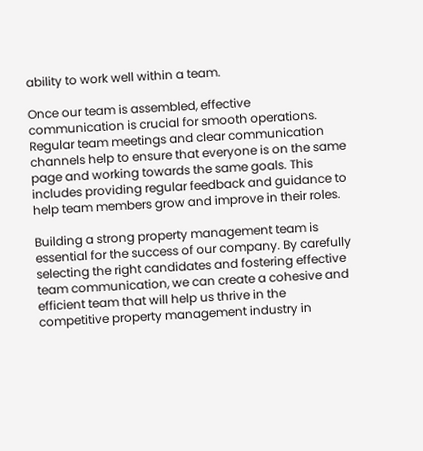ability to work well within a team.

Once our team is assembled, effective communication is crucial for smooth operations. Regular team meetings and clear communication channels help to ensure that everyone is on the same page and working towards the same goals. This includes providing regular feedback and guidance to help team members grow and improve in their roles.

Building a strong property management team is essential for the success of our company. By carefully selecting the right candidates and fostering effective team communication, we can create a cohesive and efficient team that will help us thrive in the competitive property management industry in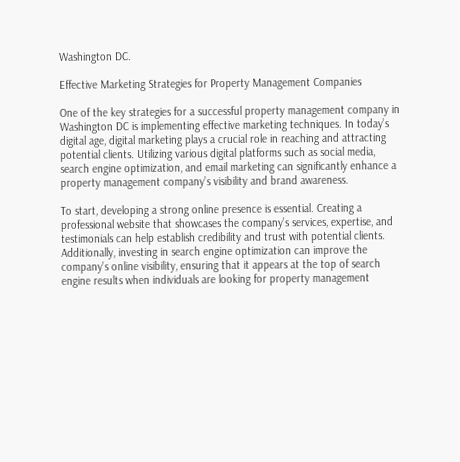Washington DC.

Effective Marketing Strategies for Property Management Companies

One of the key strategies for a successful property management company in Washington DC is implementing effective marketing techniques. In today’s digital age, digital marketing plays a crucial role in reaching and attracting potential clients. Utilizing various digital platforms such as social media, search engine optimization, and email marketing can significantly enhance a property management company’s visibility and brand awareness.

To start, developing a strong online presence is essential. Creating a professional website that showcases the company’s services, expertise, and testimonials can help establish credibility and trust with potential clients. Additionally, investing in search engine optimization can improve the company’s online visibility, ensuring that it appears at the top of search engine results when individuals are looking for property management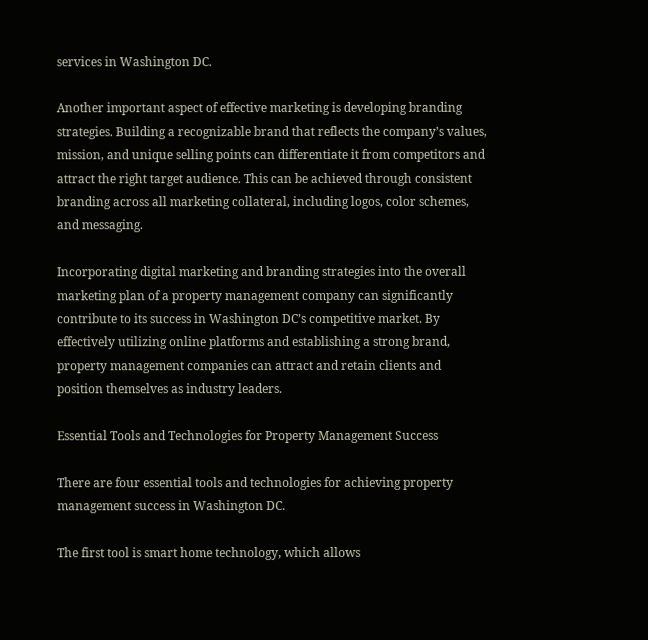services in Washington DC.

Another important aspect of effective marketing is developing branding strategies. Building a recognizable brand that reflects the company’s values, mission, and unique selling points can differentiate it from competitors and attract the right target audience. This can be achieved through consistent branding across all marketing collateral, including logos, color schemes, and messaging.

Incorporating digital marketing and branding strategies into the overall marketing plan of a property management company can significantly contribute to its success in Washington DC’s competitive market. By effectively utilizing online platforms and establishing a strong brand, property management companies can attract and retain clients and position themselves as industry leaders.

Essential Tools and Technologies for Property Management Success

There are four essential tools and technologies for achieving property management success in Washington DC.

The first tool is smart home technology, which allows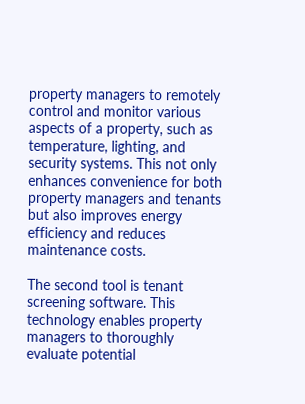property managers to remotely control and monitor various aspects of a property, such as temperature, lighting, and security systems. This not only enhances convenience for both property managers and tenants but also improves energy efficiency and reduces maintenance costs.

The second tool is tenant screening software. This technology enables property managers to thoroughly evaluate potential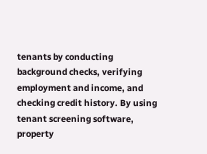tenants by conducting background checks, verifying employment and income, and checking credit history. By using tenant screening software, property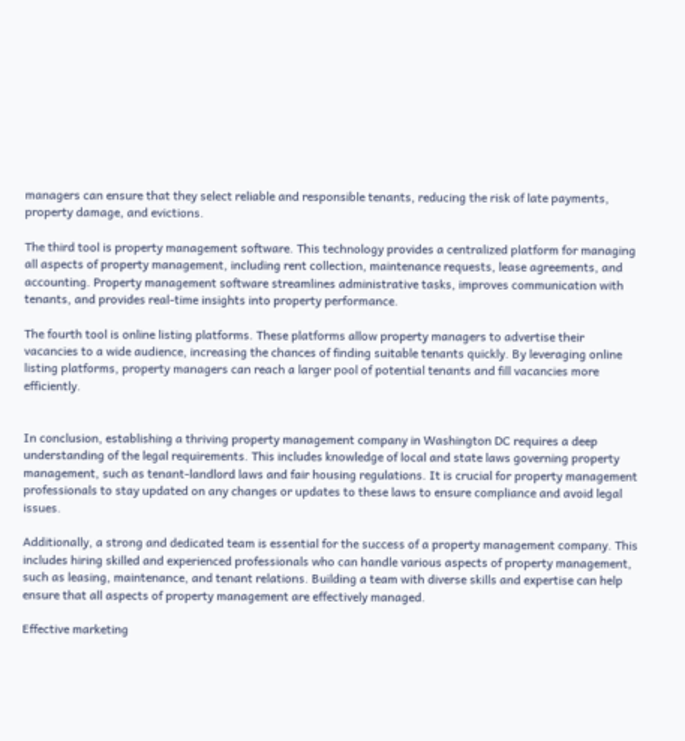managers can ensure that they select reliable and responsible tenants, reducing the risk of late payments, property damage, and evictions.

The third tool is property management software. This technology provides a centralized platform for managing all aspects of property management, including rent collection, maintenance requests, lease agreements, and accounting. Property management software streamlines administrative tasks, improves communication with tenants, and provides real-time insights into property performance.

The fourth tool is online listing platforms. These platforms allow property managers to advertise their vacancies to a wide audience, increasing the chances of finding suitable tenants quickly. By leveraging online listing platforms, property managers can reach a larger pool of potential tenants and fill vacancies more efficiently.


In conclusion, establishing a thriving property management company in Washington DC requires a deep understanding of the legal requirements. This includes knowledge of local and state laws governing property management, such as tenant-landlord laws and fair housing regulations. It is crucial for property management professionals to stay updated on any changes or updates to these laws to ensure compliance and avoid legal issues.

Additionally, a strong and dedicated team is essential for the success of a property management company. This includes hiring skilled and experienced professionals who can handle various aspects of property management, such as leasing, maintenance, and tenant relations. Building a team with diverse skills and expertise can help ensure that all aspects of property management are effectively managed.

Effective marketing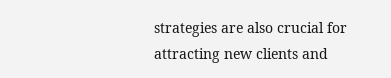strategies are also crucial for attracting new clients and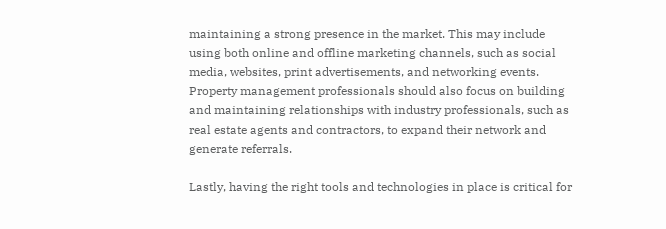maintaining a strong presence in the market. This may include using both online and offline marketing channels, such as social media, websites, print advertisements, and networking events. Property management professionals should also focus on building and maintaining relationships with industry professionals, such as real estate agents and contractors, to expand their network and generate referrals.

Lastly, having the right tools and technologies in place is critical for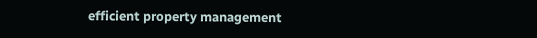efficient property management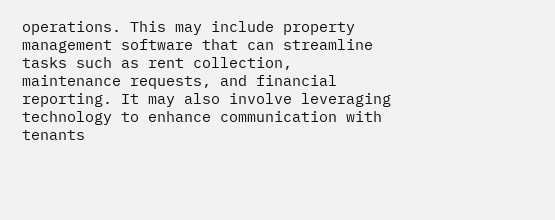operations. This may include property management software that can streamline tasks such as rent collection, maintenance requests, and financial reporting. It may also involve leveraging technology to enhance communication with tenants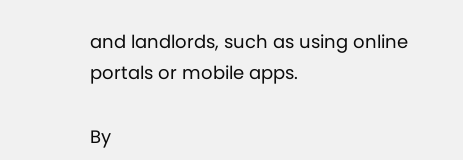and landlords, such as using online portals or mobile apps.

By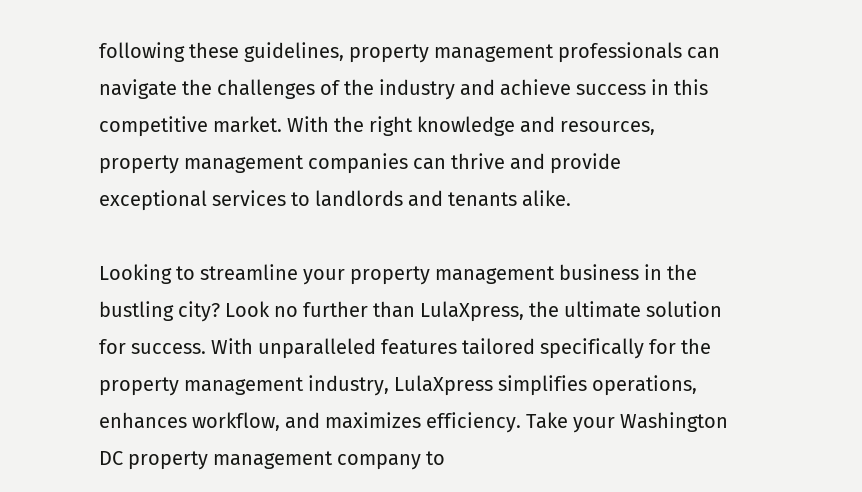following these guidelines, property management professionals can navigate the challenges of the industry and achieve success in this competitive market. With the right knowledge and resources, property management companies can thrive and provide exceptional services to landlords and tenants alike.

Looking to streamline your property management business in the bustling city? Look no further than LulaXpress, the ultimate solution for success. With unparalleled features tailored specifically for the property management industry, LulaXpress simplifies operations, enhances workflow, and maximizes efficiency. Take your Washington DC property management company to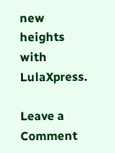new heights with LulaXpress.

Leave a Comment